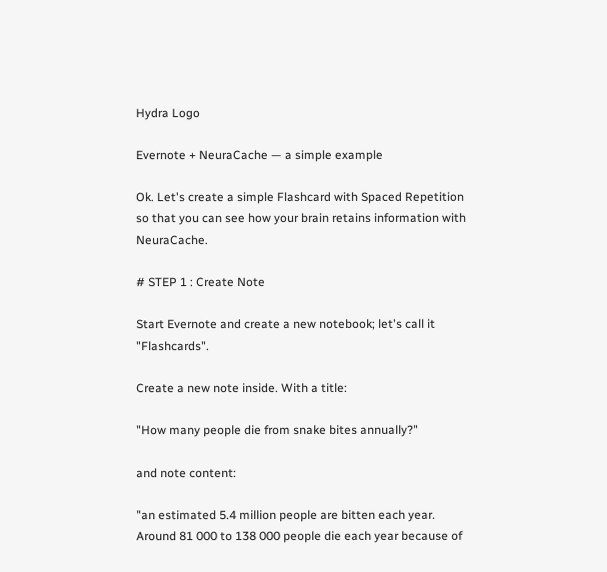Hydra Logo

Evernote + NeuraCache — a simple example

Ok. Let's create a simple Flashcard with Spaced Repetition so that you can see how your brain retains information with NeuraCache.

# STEP 1 : Create Note

Start Evernote and create a new notebook; let's call it "Flashcards".

Create a new note inside. With a title:

"How many people die from snake bites annually?"

and note content:

"an estimated 5.4 million people are bitten each year. Around 81 000 to 138 000 people die each year because of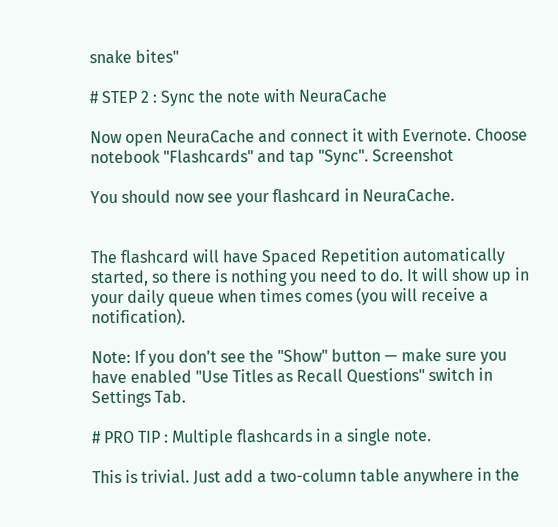snake bites"

# STEP 2 : Sync the note with NeuraCache

Now open NeuraCache and connect it with Evernote. Choose notebook "Flashcards" and tap "Sync". Screenshot

You should now see your flashcard in NeuraCache.


The flashcard will have Spaced Repetition automatically started, so there is nothing you need to do. It will show up in your daily queue when times comes (you will receive a notification).

Note: If you don't see the "Show" button — make sure you have enabled "Use Titles as Recall Questions" switch in Settings Tab.

# PRO TIP : Multiple flashcards in a single note.

This is trivial. Just add a two-column table anywhere in the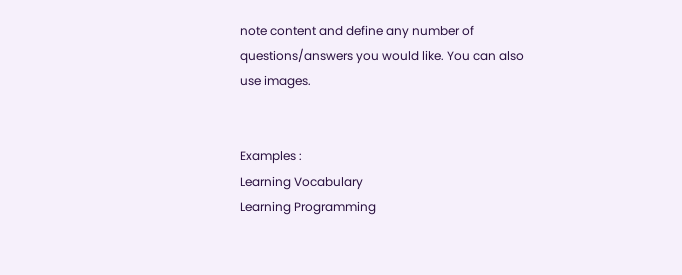note content and define any number of questions/answers you would like. You can also use images.


Examples :
Learning Vocabulary
Learning Programming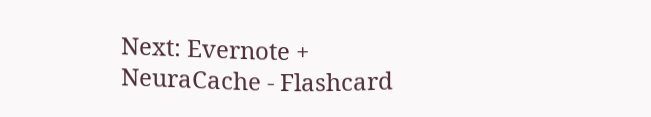Next: Evernote + NeuraCache - Flashcard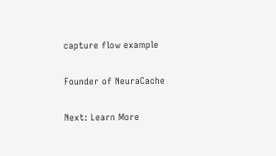capture flow example

Founder of NeuraCache

Next: Learn More